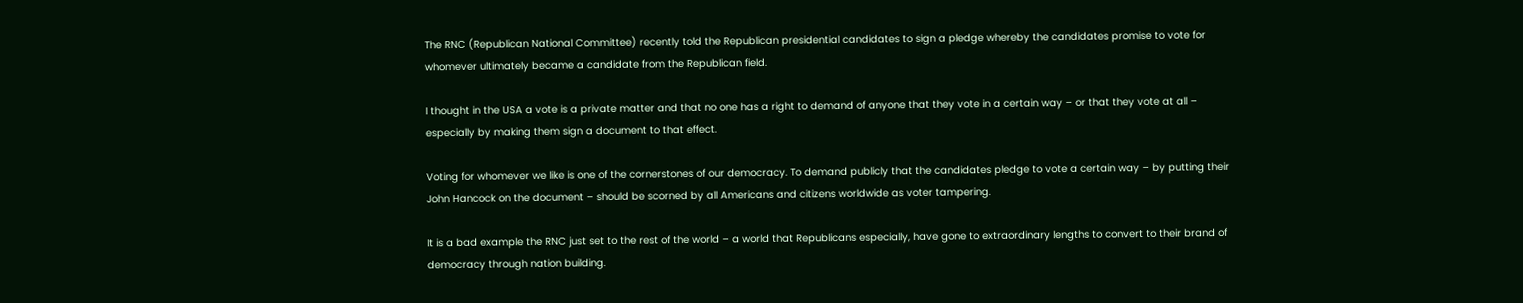The RNC (Republican National Committee) recently told the Republican presidential candidates to sign a pledge whereby the candidates promise to vote for whomever ultimately became a candidate from the Republican field.

I thought in the USA a vote is a private matter and that no one has a right to demand of anyone that they vote in a certain way – or that they vote at all – especially by making them sign a document to that effect.

Voting for whomever we like is one of the cornerstones of our democracy. To demand publicly that the candidates pledge to vote a certain way – by putting their John Hancock on the document – should be scorned by all Americans and citizens worldwide as voter tampering.

It is a bad example the RNC just set to the rest of the world – a world that Republicans especially, have gone to extraordinary lengths to convert to their brand of democracy through nation building.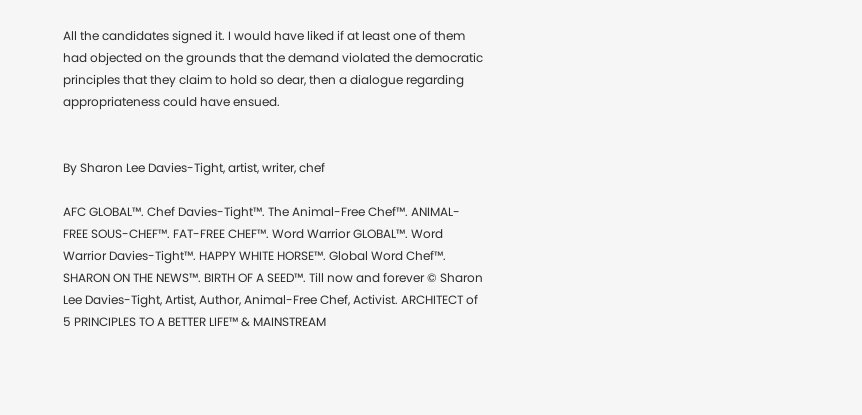All the candidates signed it. I would have liked if at least one of them had objected on the grounds that the demand violated the democratic principles that they claim to hold so dear, then a dialogue regarding appropriateness could have ensued.


By Sharon Lee Davies-Tight, artist, writer, chef

AFC GLOBAL™. Chef Davies-Tight™. The Animal-Free Chef™. ANIMAL-FREE SOUS-CHEF™. FAT-FREE CHEF™. Word Warrior GLOBAL™. Word Warrior Davies-Tight™. HAPPY WHITE HORSE™. Global Word Chef™. SHARON ON THE NEWS™. BIRTH OF A SEED™. Till now and forever © Sharon Lee Davies-Tight, Artist, Author, Animal-Free Chef, Activist. ARCHITECT of 5 PRINCIPLES TO A BETTER LIFE™ & MAINSTREAM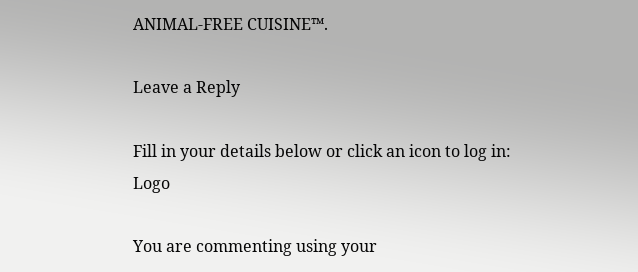ANIMAL-FREE CUISINE™.

Leave a Reply

Fill in your details below or click an icon to log in: Logo

You are commenting using your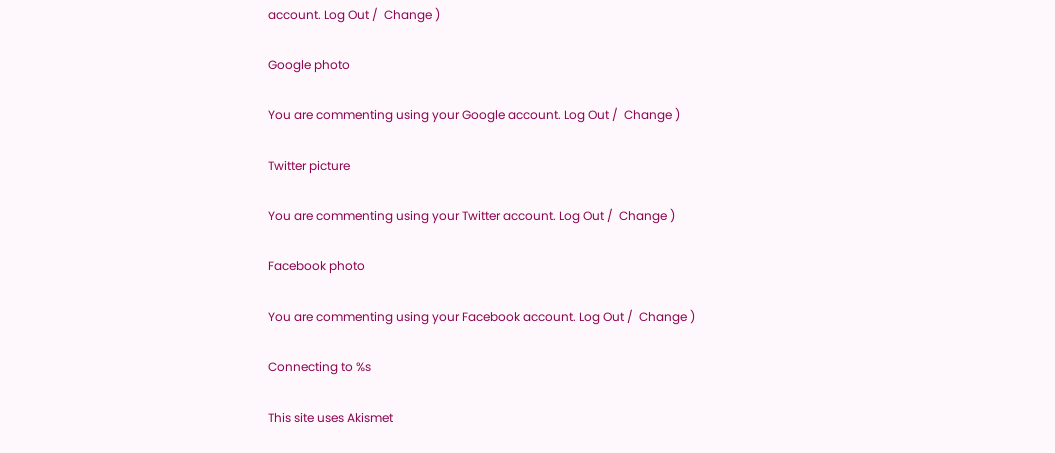account. Log Out /  Change )

Google photo

You are commenting using your Google account. Log Out /  Change )

Twitter picture

You are commenting using your Twitter account. Log Out /  Change )

Facebook photo

You are commenting using your Facebook account. Log Out /  Change )

Connecting to %s

This site uses Akismet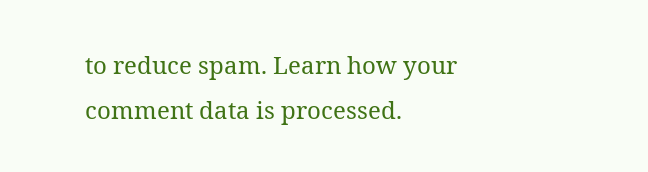to reduce spam. Learn how your comment data is processed.